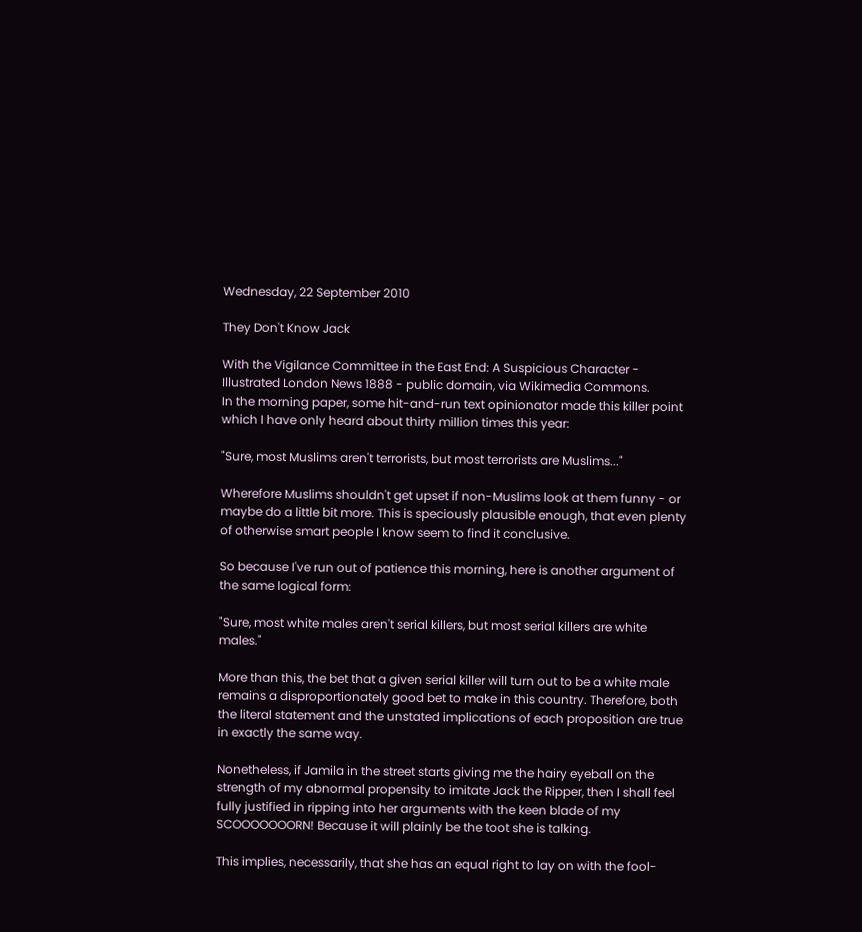Wednesday, 22 September 2010

They Don't Know Jack

With the Vigilance Committee in the East End: A Suspicious Character - Illustrated London News 1888 - public domain, via Wikimedia Commons.
In the morning paper, some hit-and-run text opinionator made this killer point which I have only heard about thirty million times this year:

"Sure, most Muslims aren't terrorists, but most terrorists are Muslims..."

Wherefore Muslims shouldn't get upset if non-Muslims look at them funny - or maybe do a little bit more. This is speciously plausible enough, that even plenty of otherwise smart people I know seem to find it conclusive.

So because I've run out of patience this morning, here is another argument of the same logical form:

"Sure, most white males aren't serial killers, but most serial killers are white males."

More than this, the bet that a given serial killer will turn out to be a white male remains a disproportionately good bet to make in this country. Therefore, both the literal statement and the unstated implications of each proposition are true in exactly the same way.

Nonetheless, if Jamila in the street starts giving me the hairy eyeball on the strength of my abnormal propensity to imitate Jack the Ripper, then I shall feel fully justified in ripping into her arguments with the keen blade of my SCOOOOOOORN! Because it will plainly be the toot she is talking.

This implies, necessarily, that she has an equal right to lay on with the fool-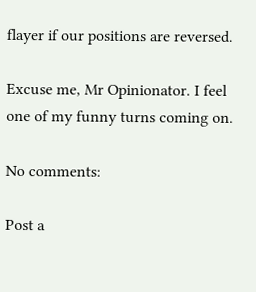flayer if our positions are reversed.

Excuse me, Mr Opinionator. I feel one of my funny turns coming on.

No comments:

Post a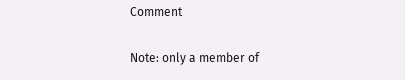Comment

Note: only a member of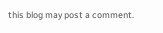this blog may post a comment.